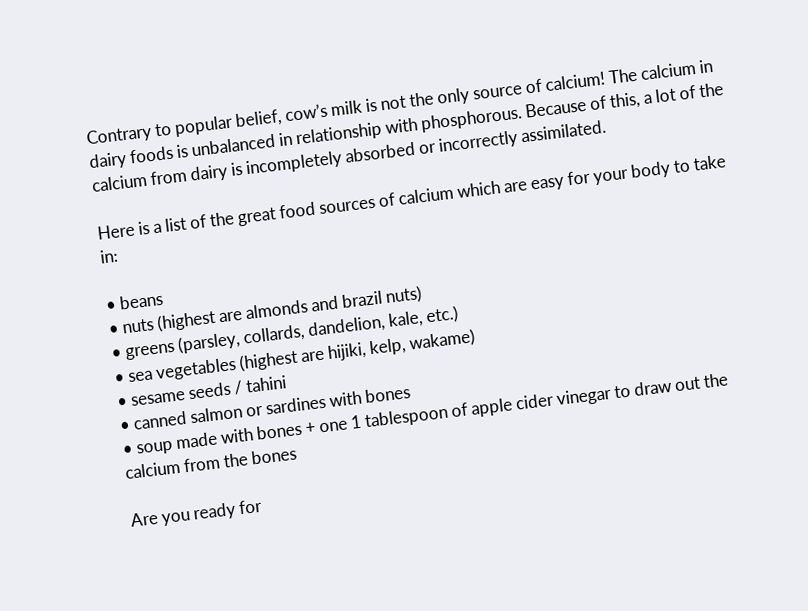Contrary to popular belief, cow’s milk is not the only source of calcium! The calcium in dairy foods is unbalanced in relationship with phosphorous. Because of this, a lot of the calcium from dairy is incompletely absorbed or incorrectly assimilated.

Here is a list of the great food sources of calcium which are easy for your body to take in:

• beans
• nuts (highest are almonds and brazil nuts)
• greens (parsley, collards, dandelion, kale, etc.)
• sea vegetables (highest are hijiki, kelp, wakame)
• sesame seeds / tahini
• canned salmon or sardines with bones
• soup made with bones + one 1 tablespoon of apple cider vinegar to draw out the calcium from the bones

Are you ready for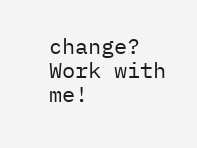change? Work with me!